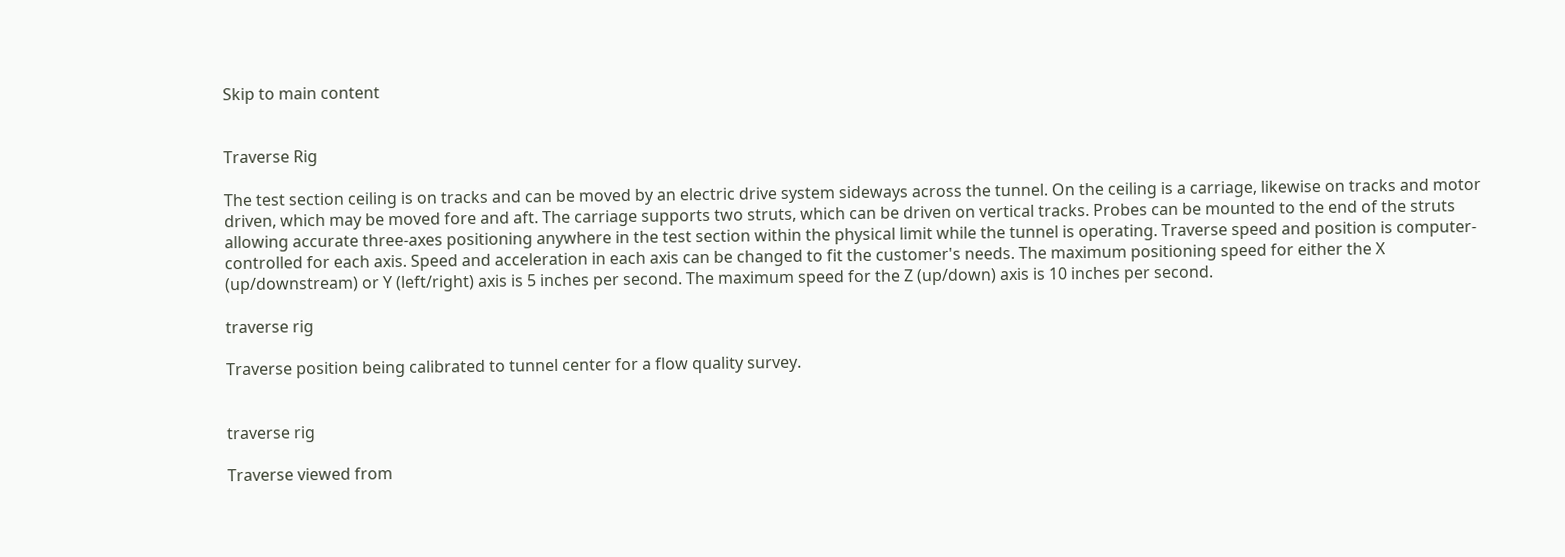Skip to main content


Traverse Rig

The test section ceiling is on tracks and can be moved by an electric drive system sideways across the tunnel. On the ceiling is a carriage, likewise on tracks and motor driven, which may be moved fore and aft. The carriage supports two struts, which can be driven on vertical tracks. Probes can be mounted to the end of the struts allowing accurate three-axes positioning anywhere in the test section within the physical limit while the tunnel is operating. Traverse speed and position is computer-controlled for each axis. Speed and acceleration in each axis can be changed to fit the customer's needs. The maximum positioning speed for either the X (up/downstream) or Y (left/right) axis is 5 inches per second. The maximum speed for the Z (up/down) axis is 10 inches per second.

traverse rig

Traverse position being calibrated to tunnel center for a flow quality survey.


traverse rig

Traverse viewed from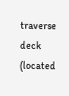traverse deck (located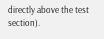directly above the test section).